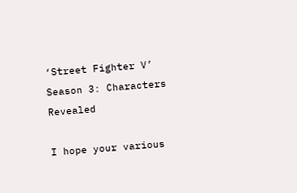‘Street Fighter V’ Season 3: Characters Revealed

I hope your various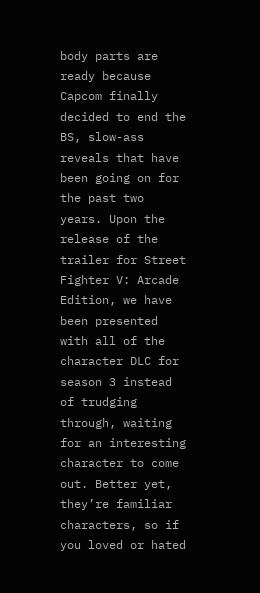body parts are ready because Capcom finally decided to end the BS, slow-ass reveals that have been going on for the past two years. Upon the release of the trailer for Street Fighter V: Arcade Edition, we have been presented with all of the character DLC for season 3 instead of trudging through, waiting for an interesting character to come out. Better yet, they’re familiar characters, so if you loved or hated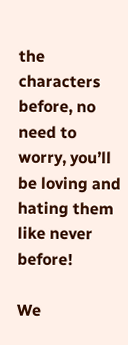the characters before, no need to worry, you’ll be loving and hating them like never before!

We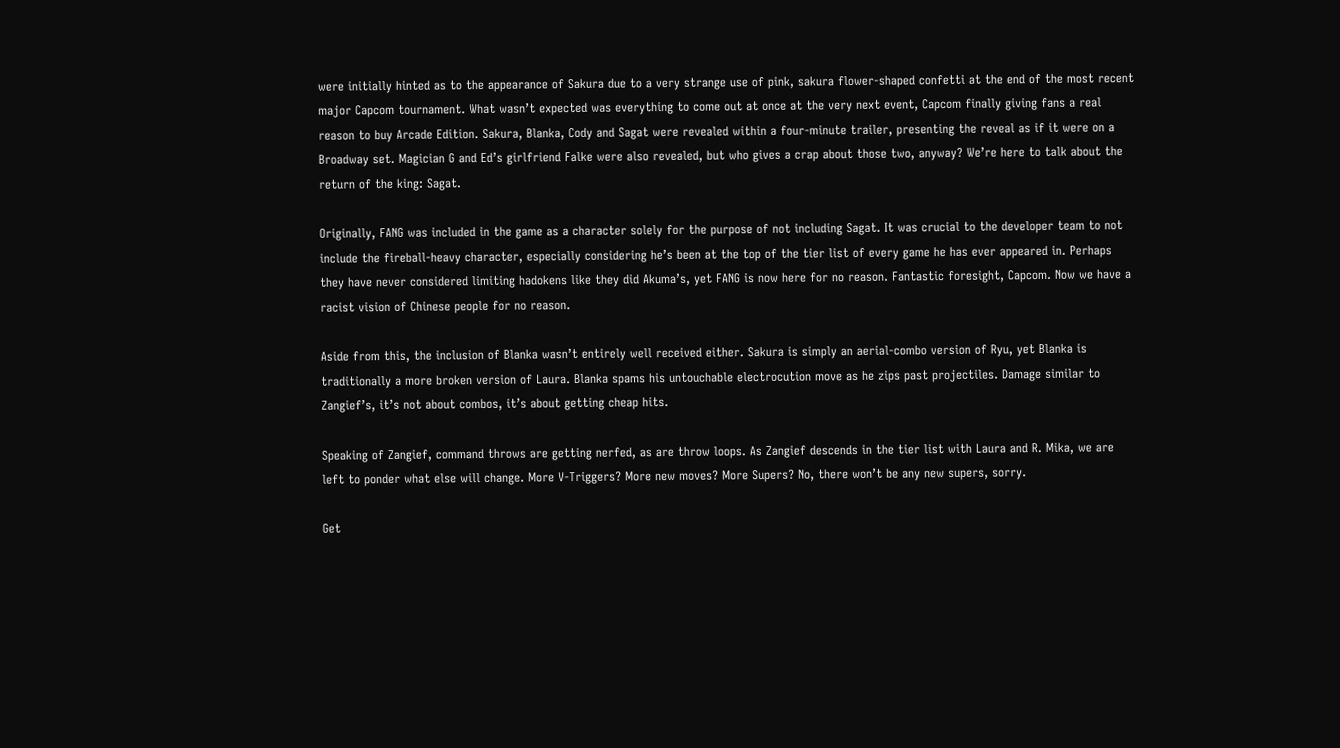were initially hinted as to the appearance of Sakura due to a very strange use of pink, sakura flower-shaped confetti at the end of the most recent major Capcom tournament. What wasn’t expected was everything to come out at once at the very next event, Capcom finally giving fans a real reason to buy Arcade Edition. Sakura, Blanka, Cody and Sagat were revealed within a four-minute trailer, presenting the reveal as if it were on a Broadway set. Magician G and Ed’s girlfriend Falke were also revealed, but who gives a crap about those two, anyway? We’re here to talk about the return of the king: Sagat.

Originally, FANG was included in the game as a character solely for the purpose of not including Sagat. It was crucial to the developer team to not include the fireball-heavy character, especially considering he’s been at the top of the tier list of every game he has ever appeared in. Perhaps they have never considered limiting hadokens like they did Akuma’s, yet FANG is now here for no reason. Fantastic foresight, Capcom. Now we have a racist vision of Chinese people for no reason.

Aside from this, the inclusion of Blanka wasn’t entirely well received either. Sakura is simply an aerial-combo version of Ryu, yet Blanka is traditionally a more broken version of Laura. Blanka spams his untouchable electrocution move as he zips past projectiles. Damage similar to Zangief’s, it’s not about combos, it’s about getting cheap hits.

Speaking of Zangief, command throws are getting nerfed, as are throw loops. As Zangief descends in the tier list with Laura and R. Mika, we are left to ponder what else will change. More V-Triggers? More new moves? More Supers? No, there won’t be any new supers, sorry.

Get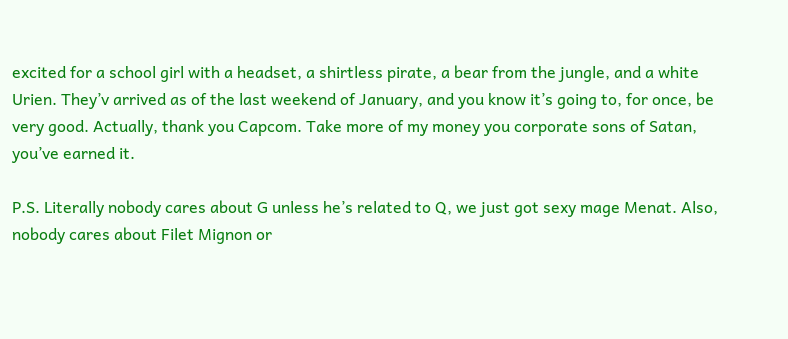excited for a school girl with a headset, a shirtless pirate, a bear from the jungle, and a white Urien. They’v arrived as of the last weekend of January, and you know it’s going to, for once, be very good. Actually, thank you Capcom. Take more of my money you corporate sons of Satan, you’ve earned it.

P.S. Literally nobody cares about G unless he’s related to Q, we just got sexy mage Menat. Also, nobody cares about Filet Mignon or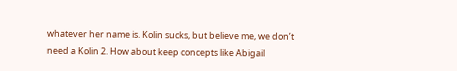whatever her name is. Kolin sucks, but believe me, we don’t need a Kolin 2. How about keep concepts like Abigail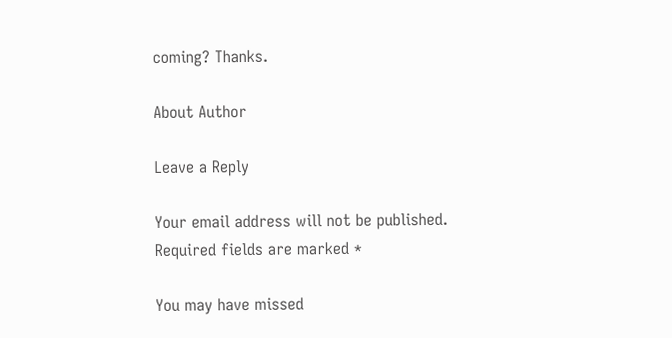coming? Thanks.

About Author

Leave a Reply

Your email address will not be published. Required fields are marked *

You may have missed